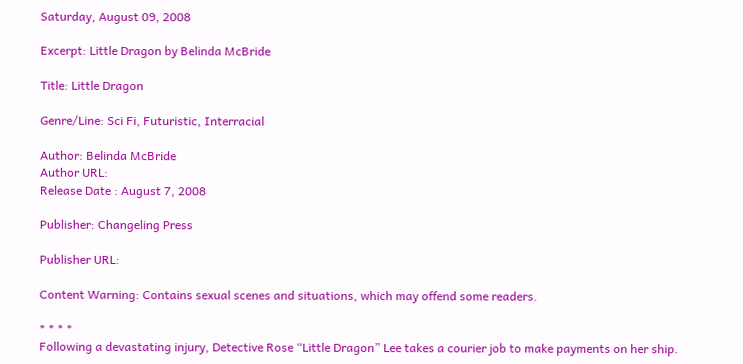Saturday, August 09, 2008

Excerpt: Little Dragon by Belinda McBride

Title: Little Dragon

Genre/Line: Sci Fi, Futuristic, Interracial

Author: Belinda McBride
Author URL:
Release Date : August 7, 2008

Publisher: Changeling Press

Publisher URL:

Content Warning: Contains sexual scenes and situations, which may offend some readers.

* * * *
Following a devastating injury, Detective Rose “Little Dragon” Lee takes a courier job to make payments on her ship.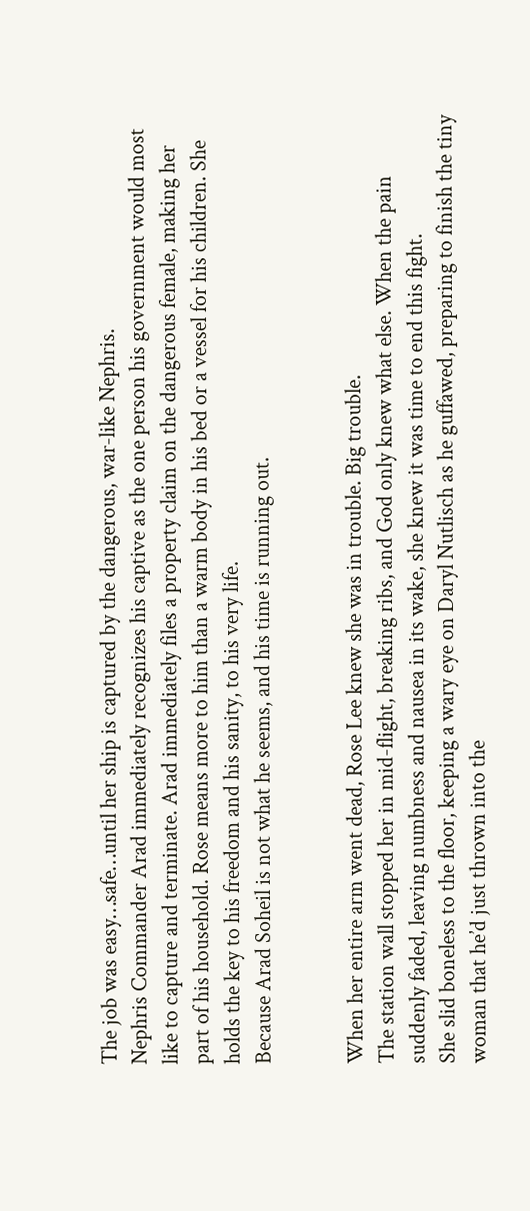The job was easy…safe…until her ship is captured by the dangerous, war-like Nephris.
Nephris Commander Arad immediately recognizes his captive as the one person his government would most like to capture and terminate. Arad immediately files a property claim on the dangerous female, making her part of his household. Rose means more to him than a warm body in his bed or a vessel for his children. She holds the key to his freedom and his sanity, to his very life.
Because Arad Soheil is not what he seems, and his time is running out.


When her entire arm went dead, Rose Lee knew she was in trouble. Big trouble.
The station wall stopped her in mid-flight, breaking ribs, and God only knew what else. When the pain suddenly faded, leaving numbness and nausea in its wake, she knew it was time to end this fight.
She slid boneless to the floor, keeping a wary eye on Daryl Nutlisch as he guffawed, preparing to finish the tiny woman that he’d just thrown into the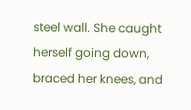steel wall. She caught herself going down, braced her knees, and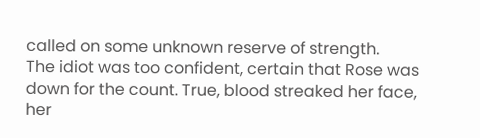called on some unknown reserve of strength.
The idiot was too confident, certain that Rose was down for the count. True, blood streaked her face, her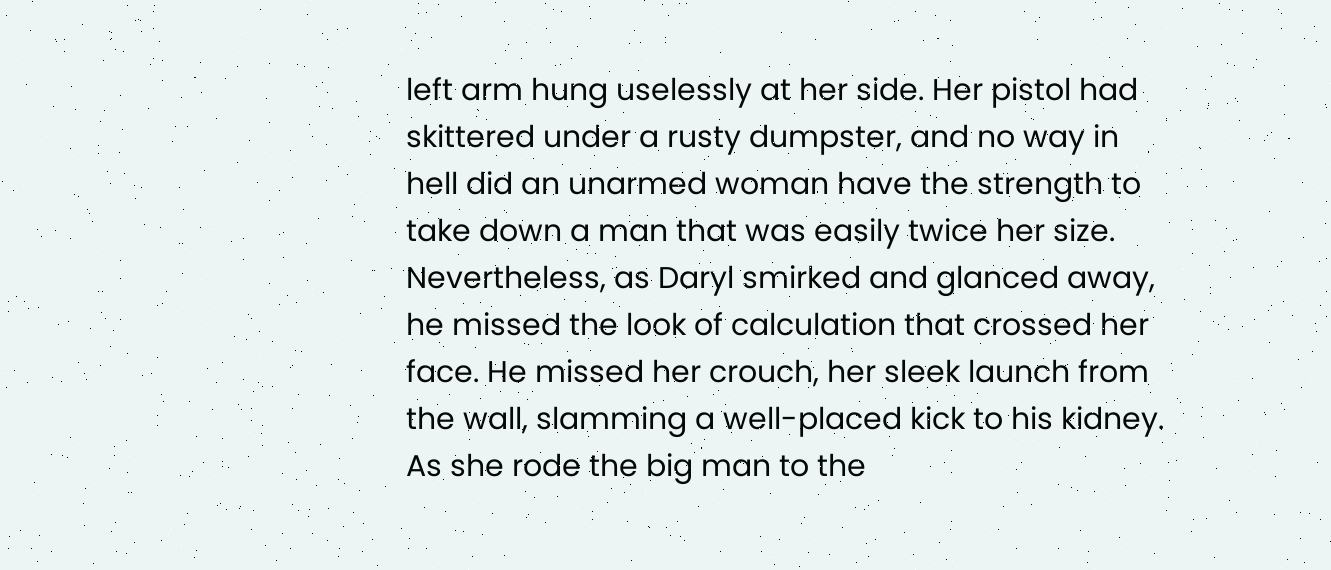left arm hung uselessly at her side. Her pistol had skittered under a rusty dumpster, and no way in hell did an unarmed woman have the strength to take down a man that was easily twice her size.
Nevertheless, as Daryl smirked and glanced away, he missed the look of calculation that crossed her face. He missed her crouch, her sleek launch from the wall, slamming a well-placed kick to his kidney.
As she rode the big man to the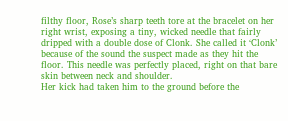filthy floor, Rose’s sharp teeth tore at the bracelet on her right wrist, exposing a tiny, wicked needle that fairly dripped with a double dose of Clonk. She called it ‘Clonk’ because of the sound the suspect made as they hit the floor. This needle was perfectly placed, right on that bare skin between neck and shoulder.
Her kick had taken him to the ground before the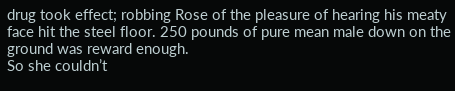drug took effect; robbing Rose of the pleasure of hearing his meaty face hit the steel floor. 250 pounds of pure mean male down on the ground was reward enough.
So she couldn’t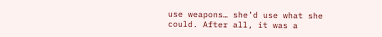use weapons… she’d use what she could. After all, it was a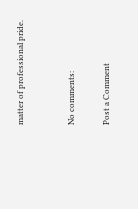matter of professional pride.


No comments:

Post a Comment